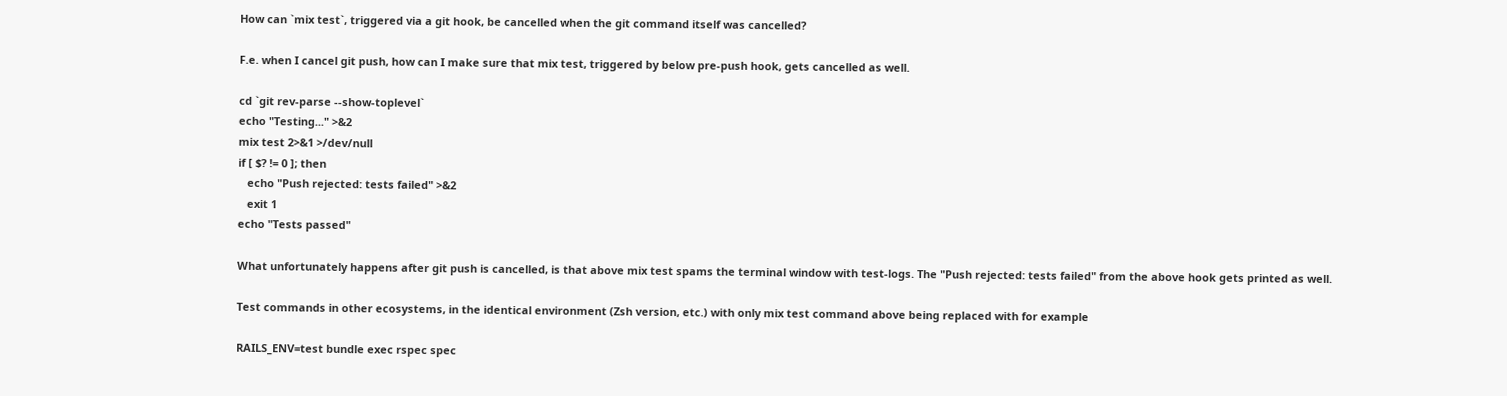How can `mix test`, triggered via a git hook, be cancelled when the git command itself was cancelled?

F.e. when I cancel git push, how can I make sure that mix test, triggered by below pre-push hook, gets cancelled as well.

cd `git rev-parse --show-toplevel`
echo "Testing..." >&2
mix test 2>&1 >/dev/null
if [ $? != 0 ]; then
   echo "Push rejected: tests failed" >&2
   exit 1
echo "Tests passed"

What unfortunately happens after git push is cancelled, is that above mix test spams the terminal window with test-logs. The "Push rejected: tests failed" from the above hook gets printed as well.

Test commands in other ecosystems, in the identical environment (Zsh version, etc.) with only mix test command above being replaced with for example

RAILS_ENV=test bundle exec rspec spec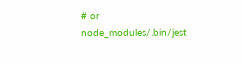# or
node_modules/.bin/jest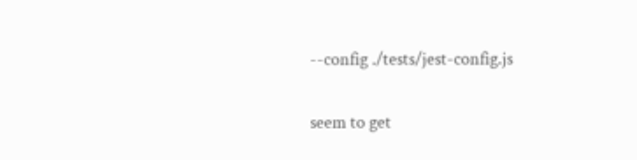--config ./tests/jest-config.js

seem to get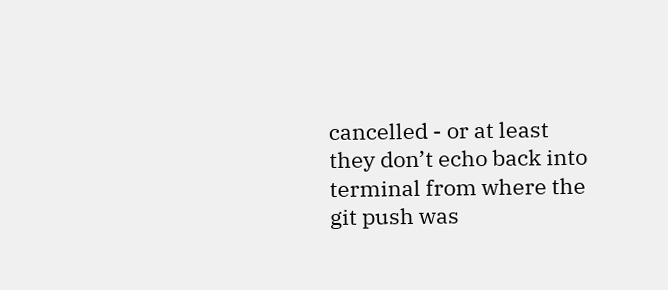cancelled - or at least they don’t echo back into terminal from where the git push was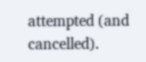attempted (and cancelled).